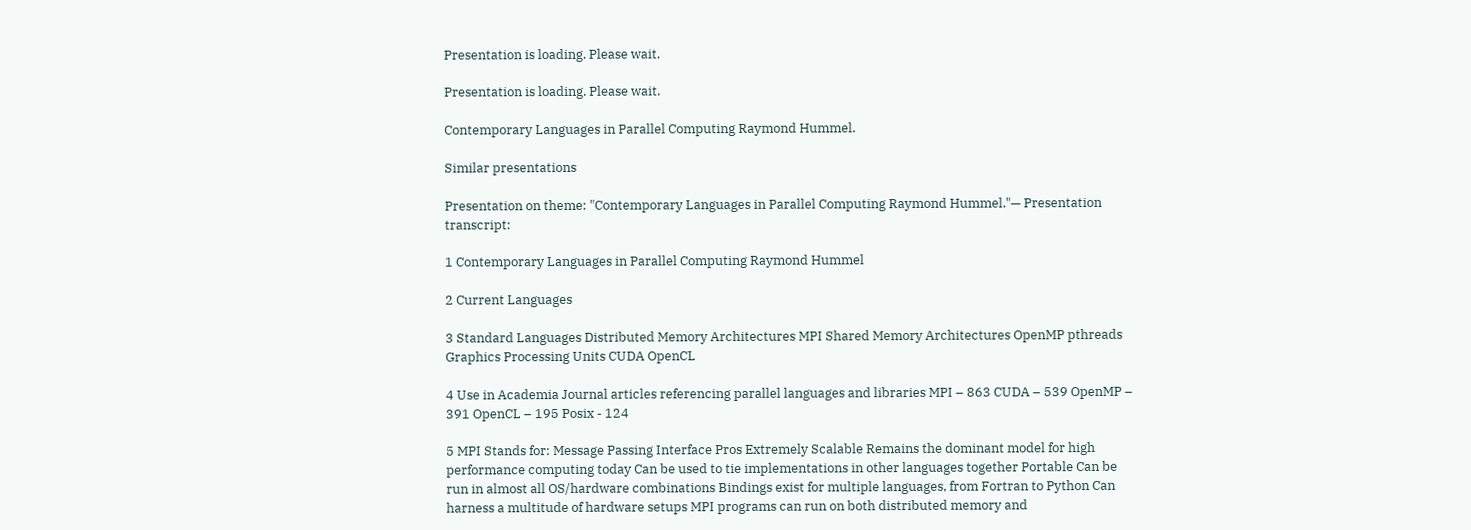Presentation is loading. Please wait.

Presentation is loading. Please wait.

Contemporary Languages in Parallel Computing Raymond Hummel.

Similar presentations

Presentation on theme: "Contemporary Languages in Parallel Computing Raymond Hummel."— Presentation transcript:

1 Contemporary Languages in Parallel Computing Raymond Hummel

2 Current Languages

3 Standard Languages Distributed Memory Architectures MPI Shared Memory Architectures OpenMP pthreads Graphics Processing Units CUDA OpenCL

4 Use in Academia Journal articles referencing parallel languages and libraries MPI – 863 CUDA – 539 OpenMP – 391 OpenCL – 195 Posix - 124

5 MPI Stands for: Message Passing Interface Pros Extremely Scalable Remains the dominant model for high performance computing today Can be used to tie implementations in other languages together Portable Can be run in almost all OS/hardware combinations Bindings exist for multiple languages, from Fortran to Python Can harness a multitude of hardware setups MPI programs can run on both distributed memory and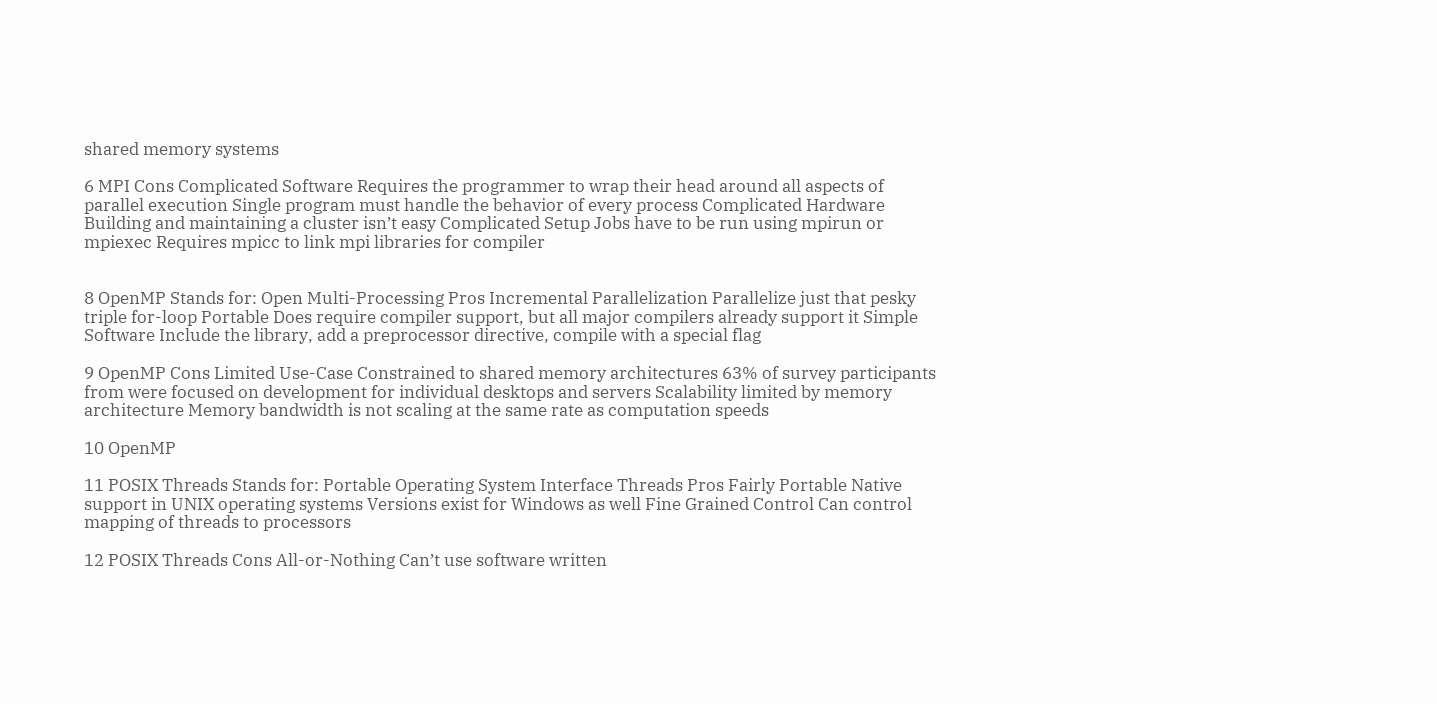shared memory systems

6 MPI Cons Complicated Software Requires the programmer to wrap their head around all aspects of parallel execution Single program must handle the behavior of every process Complicated Hardware Building and maintaining a cluster isn’t easy Complicated Setup Jobs have to be run using mpirun or mpiexec Requires mpicc to link mpi libraries for compiler


8 OpenMP Stands for: Open Multi-Processing Pros Incremental Parallelization Parallelize just that pesky triple for-loop Portable Does require compiler support, but all major compilers already support it Simple Software Include the library, add a preprocessor directive, compile with a special flag

9 OpenMP Cons Limited Use-Case Constrained to shared memory architectures 63% of survey participants from were focused on development for individual desktops and servers Scalability limited by memory architecture Memory bandwidth is not scaling at the same rate as computation speeds

10 OpenMP

11 POSIX Threads Stands for: Portable Operating System Interface Threads Pros Fairly Portable Native support in UNIX operating systems Versions exist for Windows as well Fine Grained Control Can control mapping of threads to processors

12 POSIX Threads Cons All-or-Nothing Can’t use software written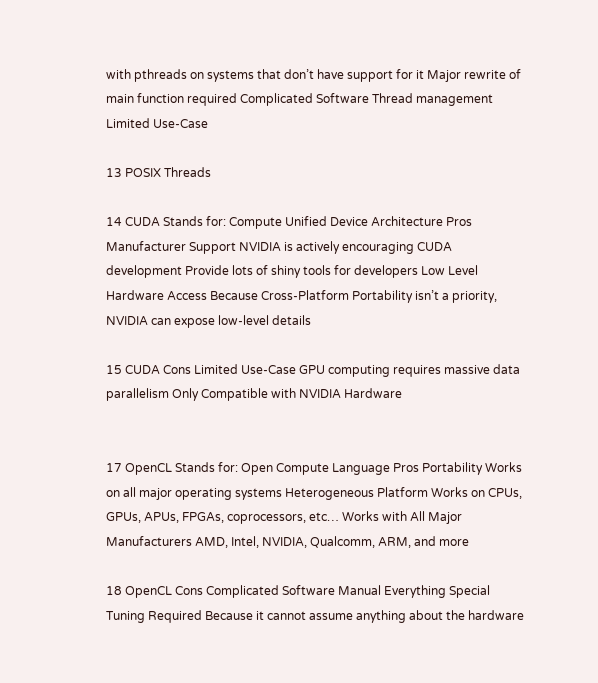with pthreads on systems that don’t have support for it Major rewrite of main function required Complicated Software Thread management Limited Use-Case

13 POSIX Threads

14 CUDA Stands for: Compute Unified Device Architecture Pros Manufacturer Support NVIDIA is actively encouraging CUDA development Provide lots of shiny tools for developers Low Level Hardware Access Because Cross-Platform Portability isn’t a priority, NVIDIA can expose low-level details

15 CUDA Cons Limited Use-Case GPU computing requires massive data parallelism Only Compatible with NVIDIA Hardware


17 OpenCL Stands for: Open Compute Language Pros Portability Works on all major operating systems Heterogeneous Platform Works on CPUs, GPUs, APUs, FPGAs, coprocessors, etc… Works with All Major Manufacturers AMD, Intel, NVIDIA, Qualcomm, ARM, and more

18 OpenCL Cons Complicated Software Manual Everything Special Tuning Required Because it cannot assume anything about the hardware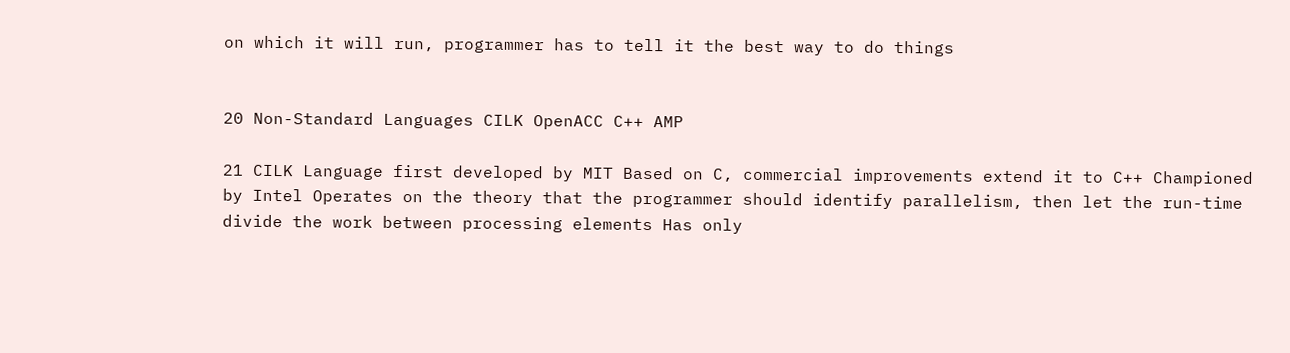on which it will run, programmer has to tell it the best way to do things


20 Non-Standard Languages CILK OpenACC C++ AMP

21 CILK Language first developed by MIT Based on C, commercial improvements extend it to C++ Championed by Intel Operates on the theory that the programmer should identify parallelism, then let the run-time divide the work between processing elements Has only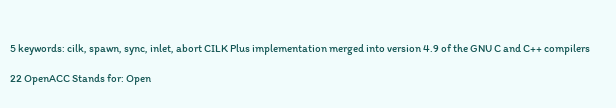5 keywords: cilk, spawn, sync, inlet, abort CILK Plus implementation merged into version 4.9 of the GNU C and C++ compilers

22 OpenACC Stands for: Open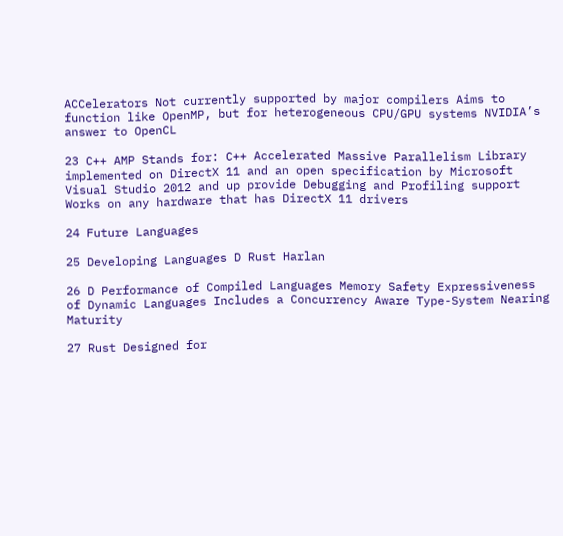ACCelerators Not currently supported by major compilers Aims to function like OpenMP, but for heterogeneous CPU/GPU systems NVIDIA’s answer to OpenCL

23 C++ AMP Stands for: C++ Accelerated Massive Parallelism Library implemented on DirectX 11 and an open specification by Microsoft Visual Studio 2012 and up provide Debugging and Profiling support Works on any hardware that has DirectX 11 drivers

24 Future Languages

25 Developing Languages D Rust Harlan

26 D Performance of Compiled Languages Memory Safety Expressiveness of Dynamic Languages Includes a Concurrency Aware Type-System Nearing Maturity

27 Rust Designed for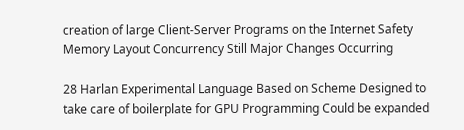creation of large Client-Server Programs on the Internet Safety Memory Layout Concurrency Still Major Changes Occurring

28 Harlan Experimental Language Based on Scheme Designed to take care of boilerplate for GPU Programming Could be expanded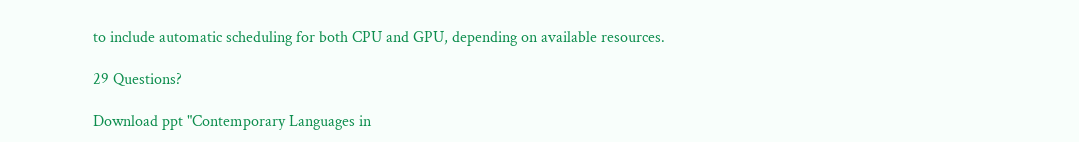to include automatic scheduling for both CPU and GPU, depending on available resources.

29 Questions?

Download ppt "Contemporary Languages in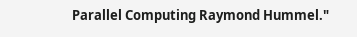Parallel Computing Raymond Hummel."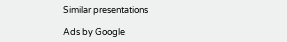Similar presentations

Ads by Google